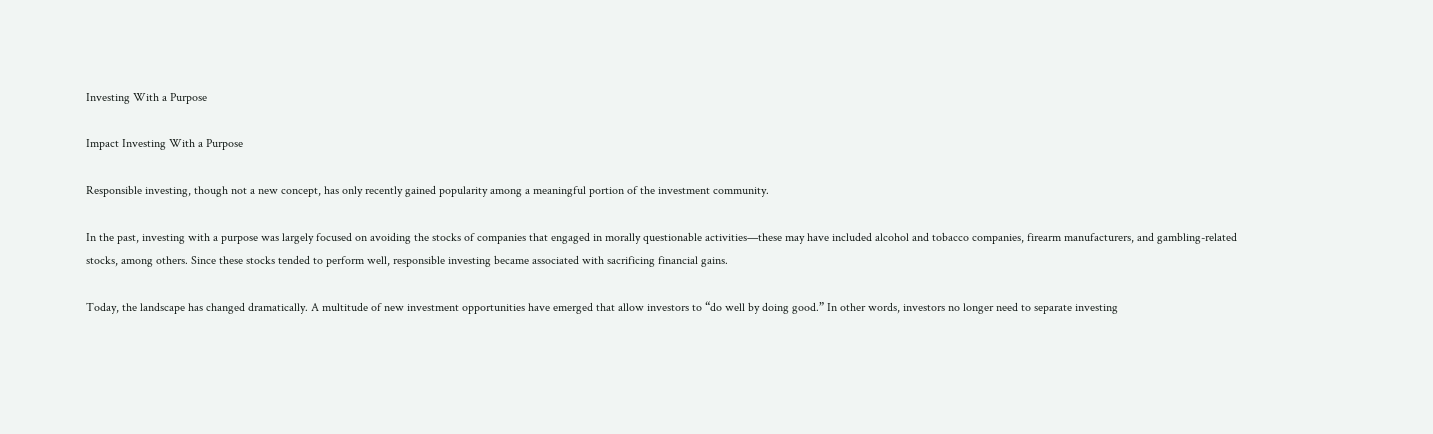Investing With a Purpose

Impact Investing With a Purpose

Responsible investing, though not a new concept, has only recently gained popularity among a meaningful portion of the investment community.

In the past, investing with a purpose was largely focused on avoiding the stocks of companies that engaged in morally questionable activities—these may have included alcohol and tobacco companies, firearm manufacturers, and gambling-related stocks, among others. Since these stocks tended to perform well, responsible investing became associated with sacrificing financial gains.

Today, the landscape has changed dramatically. A multitude of new investment opportunities have emerged that allow investors to “do well by doing good.” In other words, investors no longer need to separate investing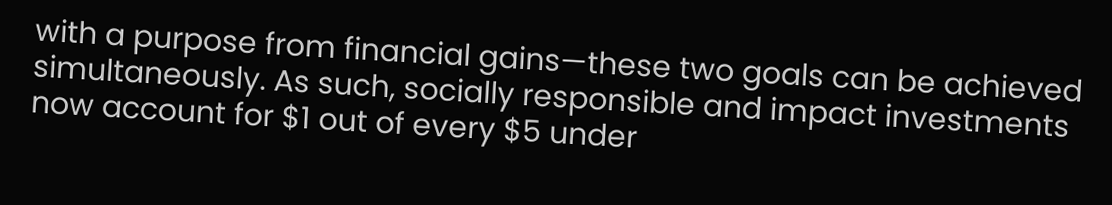with a purpose from financial gains—these two goals can be achieved simultaneously. As such, socially responsible and impact investments now account for $1 out of every $5 under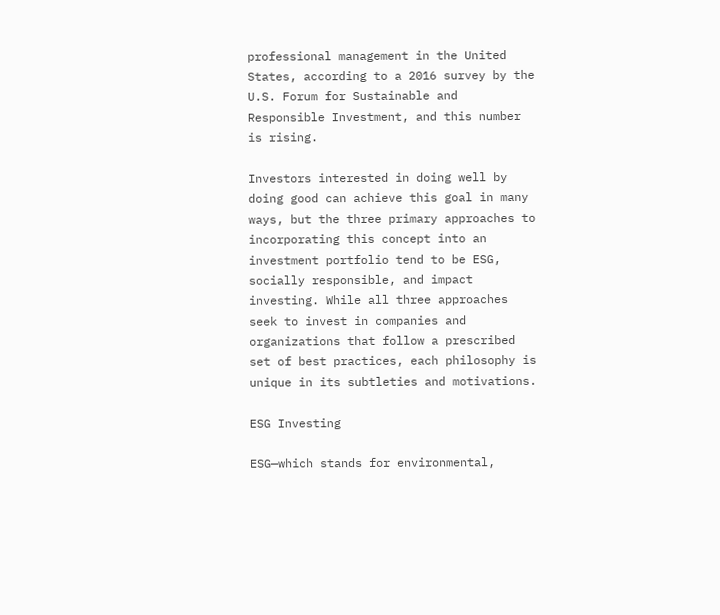professional management in the United States, according to a 2016 survey by the U.S. Forum for Sustainable and Responsible Investment, and this number is rising.

Investors interested in doing well by doing good can achieve this goal in many ways, but the three primary approaches to incorporating this concept into an investment portfolio tend to be ESG, socially responsible, and impact investing. While all three approaches seek to invest in companies and organizations that follow a prescribed set of best practices, each philosophy is unique in its subtleties and motivations.

ESG Investing

ESG—which stands for environmental,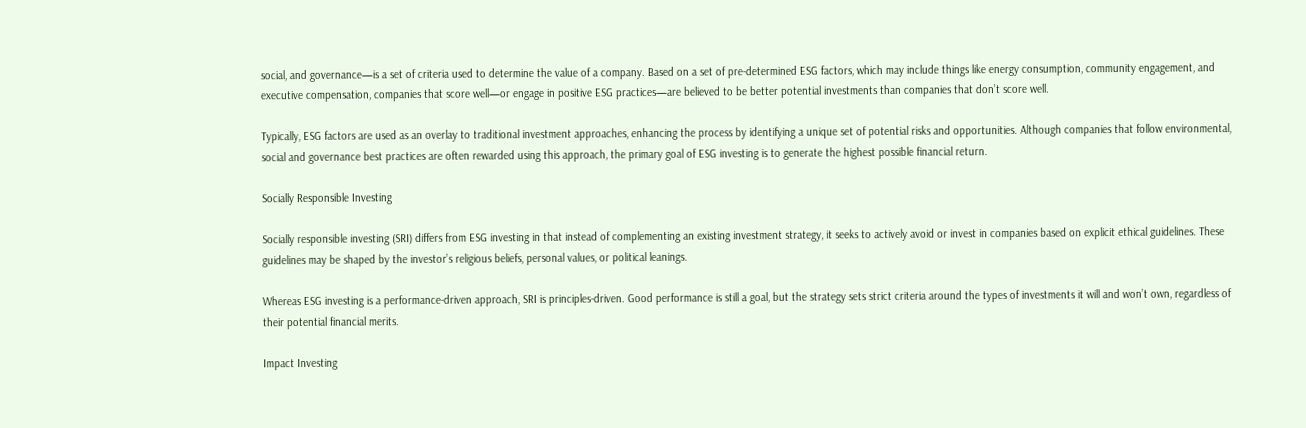social, and governance—is a set of criteria used to determine the value of a company. Based on a set of pre-determined ESG factors, which may include things like energy consumption, community engagement, and executive compensation, companies that score well—or engage in positive ESG practices—are believed to be better potential investments than companies that don’t score well.

Typically, ESG factors are used as an overlay to traditional investment approaches, enhancing the process by identifying a unique set of potential risks and opportunities. Although companies that follow environmental, social and governance best practices are often rewarded using this approach, the primary goal of ESG investing is to generate the highest possible financial return.

Socially Responsible Investing

Socially responsible investing (SRI) differs from ESG investing in that instead of complementing an existing investment strategy, it seeks to actively avoid or invest in companies based on explicit ethical guidelines. These guidelines may be shaped by the investor’s religious beliefs, personal values, or political leanings.

Whereas ESG investing is a performance-driven approach, SRI is principles-driven. Good performance is still a goal, but the strategy sets strict criteria around the types of investments it will and won’t own, regardless of their potential financial merits.

Impact Investing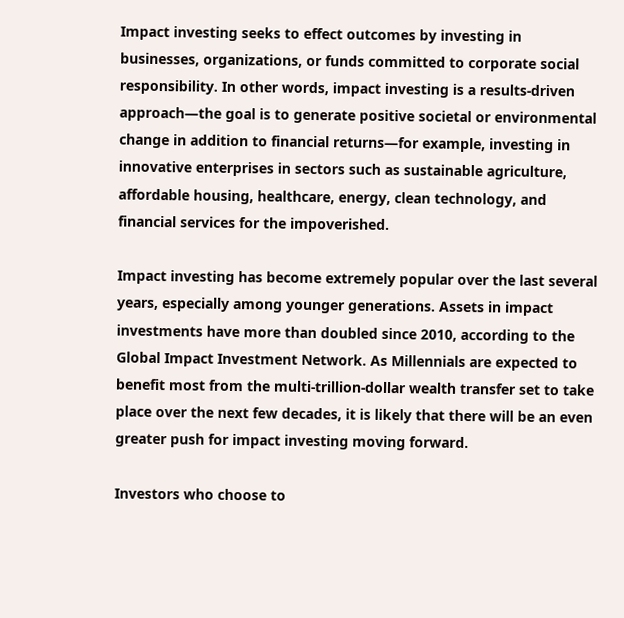Impact investing seeks to effect outcomes by investing in businesses, organizations, or funds committed to corporate social responsibility. In other words, impact investing is a results-driven approach—the goal is to generate positive societal or environmental change in addition to financial returns—for example, investing in innovative enterprises in sectors such as sustainable agriculture, affordable housing, healthcare, energy, clean technology, and financial services for the impoverished.

Impact investing has become extremely popular over the last several years, especially among younger generations. Assets in impact investments have more than doubled since 2010, according to the Global Impact Investment Network. As Millennials are expected to benefit most from the multi-trillion-dollar wealth transfer set to take place over the next few decades, it is likely that there will be an even greater push for impact investing moving forward.

Investors who choose to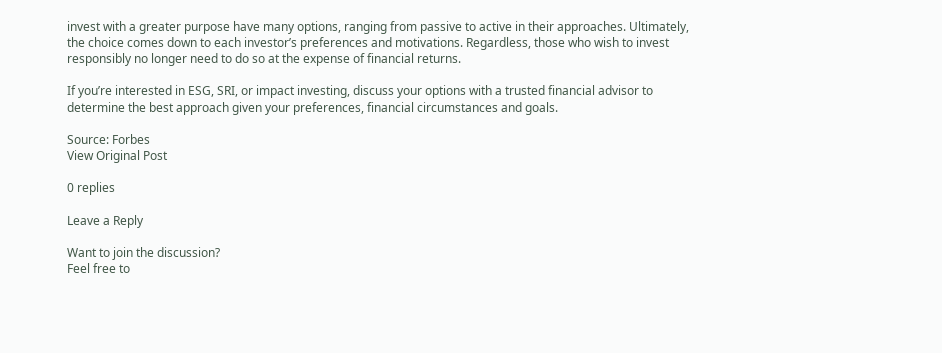invest with a greater purpose have many options, ranging from passive to active in their approaches. Ultimately, the choice comes down to each investor’s preferences and motivations. Regardless, those who wish to invest responsibly no longer need to do so at the expense of financial returns.

If you’re interested in ESG, SRI, or impact investing, discuss your options with a trusted financial advisor to determine the best approach given your preferences, financial circumstances and goals.

Source: Forbes
View Original Post

0 replies

Leave a Reply

Want to join the discussion?
Feel free to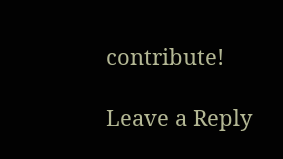contribute!

Leave a Reply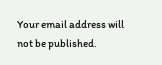Your email address will not be published.